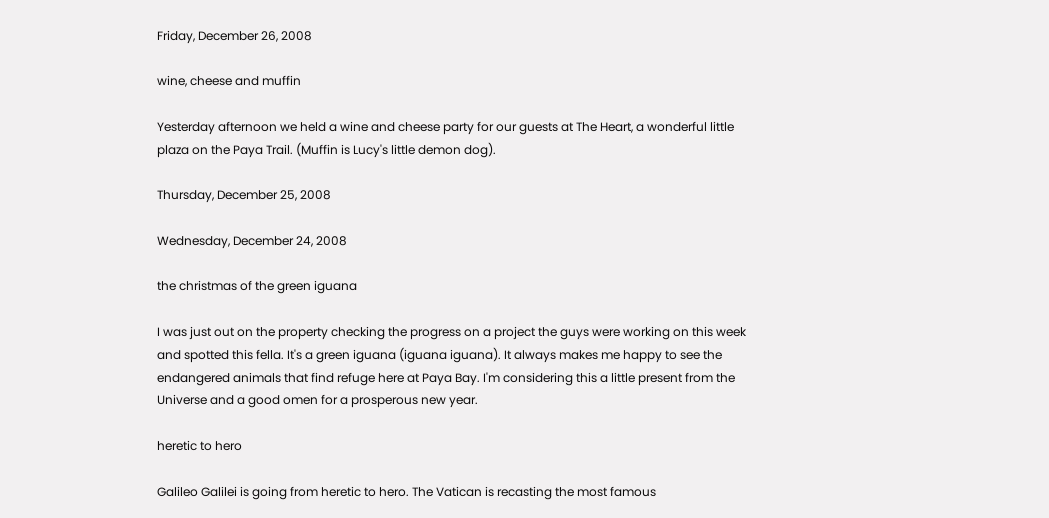Friday, December 26, 2008

wine, cheese and muffin

Yesterday afternoon we held a wine and cheese party for our guests at The Heart, a wonderful little plaza on the Paya Trail. (Muffin is Lucy's little demon dog).

Thursday, December 25, 2008

Wednesday, December 24, 2008

the christmas of the green iguana

I was just out on the property checking the progress on a project the guys were working on this week and spotted this fella. It's a green iguana (iguana iguana). It always makes me happy to see the endangered animals that find refuge here at Paya Bay. I'm considering this a little present from the Universe and a good omen for a prosperous new year.

heretic to hero

Galileo Galilei is going from heretic to hero. The Vatican is recasting the most famous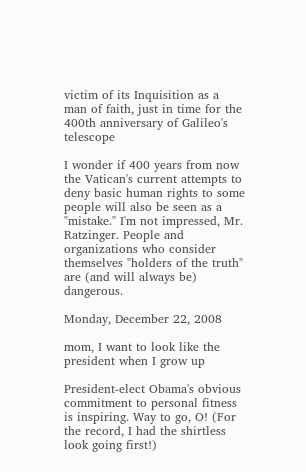victim of its Inquisition as a man of faith, just in time for the 400th anniversary of Galileo's telescope

I wonder if 400 years from now the Vatican's current attempts to deny basic human rights to some people will also be seen as a "mistake." I'm not impressed, Mr. Ratzinger. People and organizations who consider themselves "holders of the truth" are (and will always be) dangerous.

Monday, December 22, 2008

mom, I want to look like the president when I grow up

President-elect Obama's obvious commitment to personal fitness is inspiring. Way to go, O! (For the record, I had the shirtless look going first!)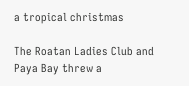a tropical christmas

The Roatan Ladies Club and Paya Bay threw a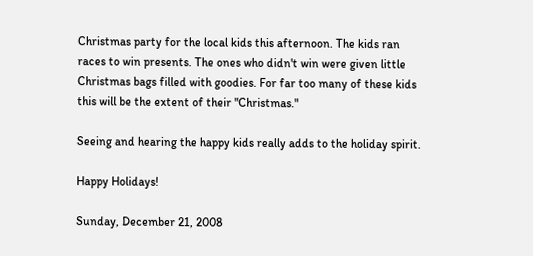Christmas party for the local kids this afternoon. The kids ran races to win presents. The ones who didn't win were given little Christmas bags filled with goodies. For far too many of these kids this will be the extent of their "Christmas."

Seeing and hearing the happy kids really adds to the holiday spirit.

Happy Holidays!

Sunday, December 21, 2008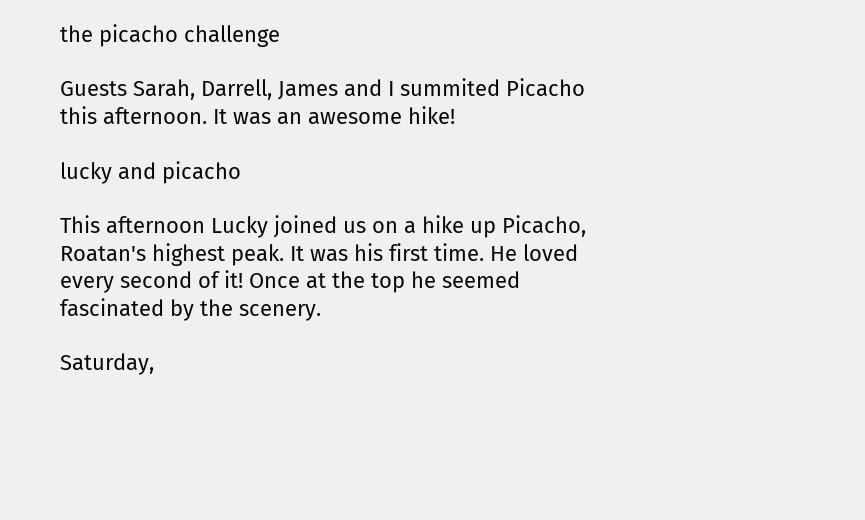the picacho challenge

Guests Sarah, Darrell, James and I summited Picacho this afternoon. It was an awesome hike!

lucky and picacho

This afternoon Lucky joined us on a hike up Picacho, Roatan's highest peak. It was his first time. He loved every second of it! Once at the top he seemed fascinated by the scenery.

Saturday,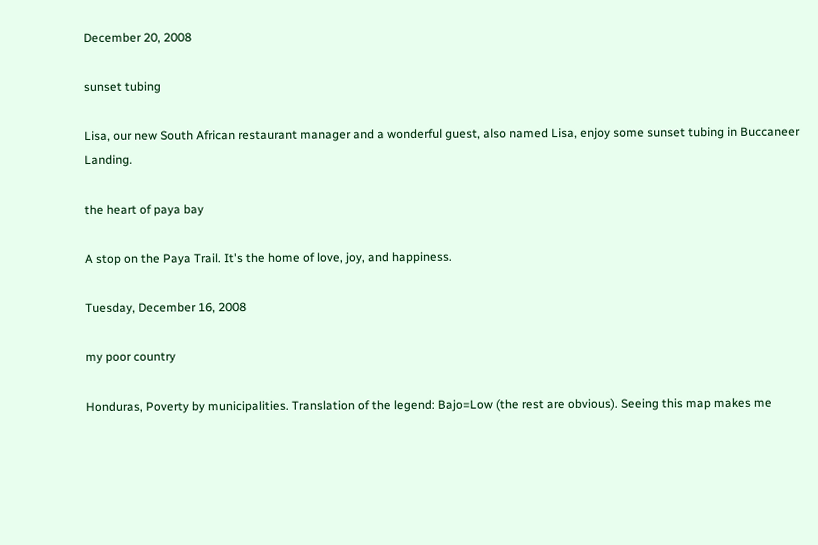December 20, 2008

sunset tubing

Lisa, our new South African restaurant manager and a wonderful guest, also named Lisa, enjoy some sunset tubing in Buccaneer Landing.

the heart of paya bay

A stop on the Paya Trail. It's the home of love, joy, and happiness.

Tuesday, December 16, 2008

my poor country

Honduras, Poverty by municipalities. Translation of the legend: Bajo=Low (the rest are obvious). Seeing this map makes me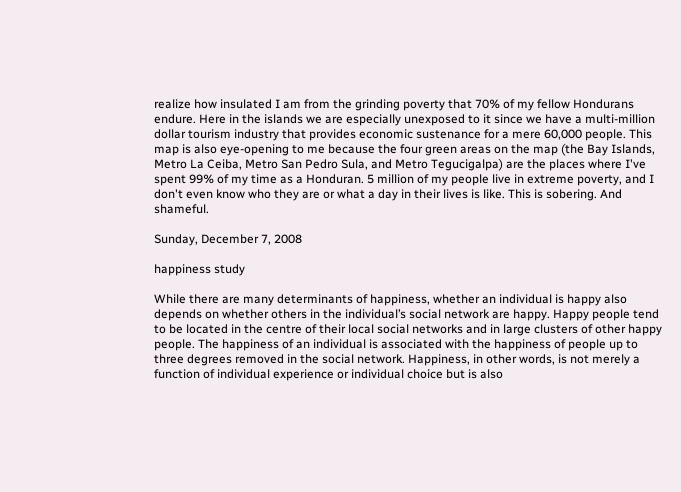realize how insulated I am from the grinding poverty that 70% of my fellow Hondurans endure. Here in the islands we are especially unexposed to it since we have a multi-million dollar tourism industry that provides economic sustenance for a mere 60,000 people. This map is also eye-opening to me because the four green areas on the map (the Bay Islands, Metro La Ceiba, Metro San Pedro Sula, and Metro Tegucigalpa) are the places where I've spent 99% of my time as a Honduran. 5 million of my people live in extreme poverty, and I don't even know who they are or what a day in their lives is like. This is sobering. And shameful.

Sunday, December 7, 2008

happiness study

While there are many determinants of happiness, whether an individual is happy also depends on whether others in the individual’s social network are happy. Happy people tend to be located in the centre of their local social networks and in large clusters of other happy people. The happiness of an individual is associated with the happiness of people up to three degrees removed in the social network. Happiness, in other words, is not merely a function of individual experience or individual choice but is also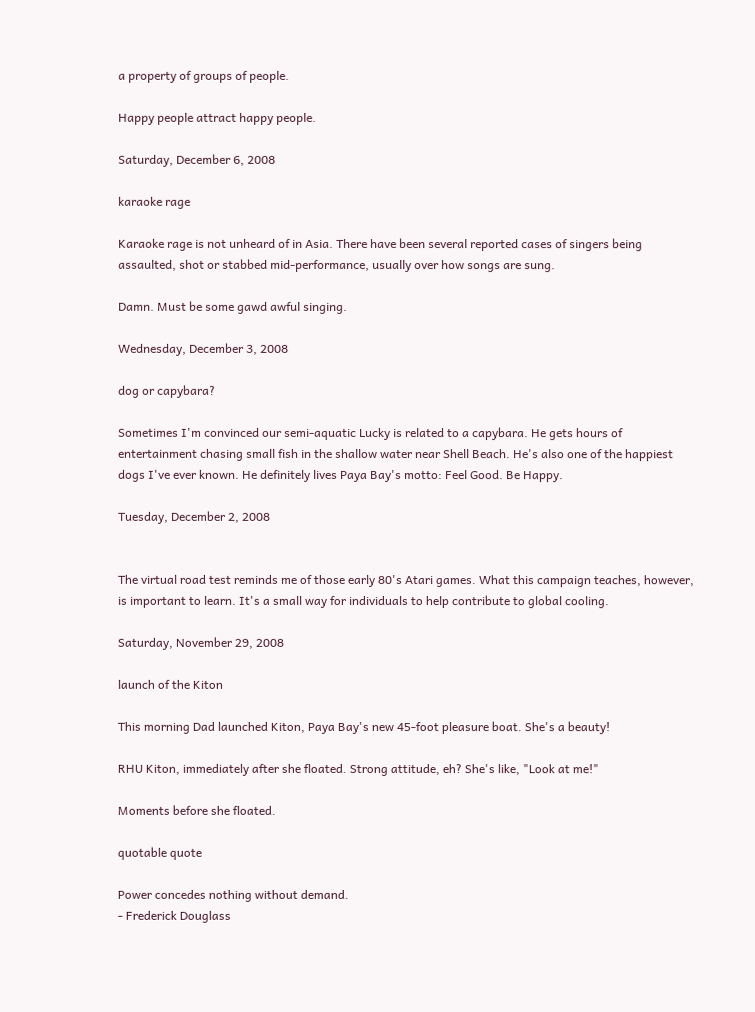a property of groups of people.

Happy people attract happy people.

Saturday, December 6, 2008

karaoke rage

Karaoke rage is not unheard of in Asia. There have been several reported cases of singers being assaulted, shot or stabbed mid-performance, usually over how songs are sung.

Damn. Must be some gawd awful singing.

Wednesday, December 3, 2008

dog or capybara?

Sometimes I'm convinced our semi-aquatic Lucky is related to a capybara. He gets hours of entertainment chasing small fish in the shallow water near Shell Beach. He's also one of the happiest dogs I've ever known. He definitely lives Paya Bay's motto: Feel Good. Be Happy.

Tuesday, December 2, 2008


The virtual road test reminds me of those early 80's Atari games. What this campaign teaches, however, is important to learn. It's a small way for individuals to help contribute to global cooling.

Saturday, November 29, 2008

launch of the Kiton

This morning Dad launched Kiton, Paya Bay's new 45-foot pleasure boat. She's a beauty!

RHU Kiton, immediately after she floated. Strong attitude, eh? She's like, "Look at me!"

Moments before she floated.

quotable quote

Power concedes nothing without demand.
- Frederick Douglass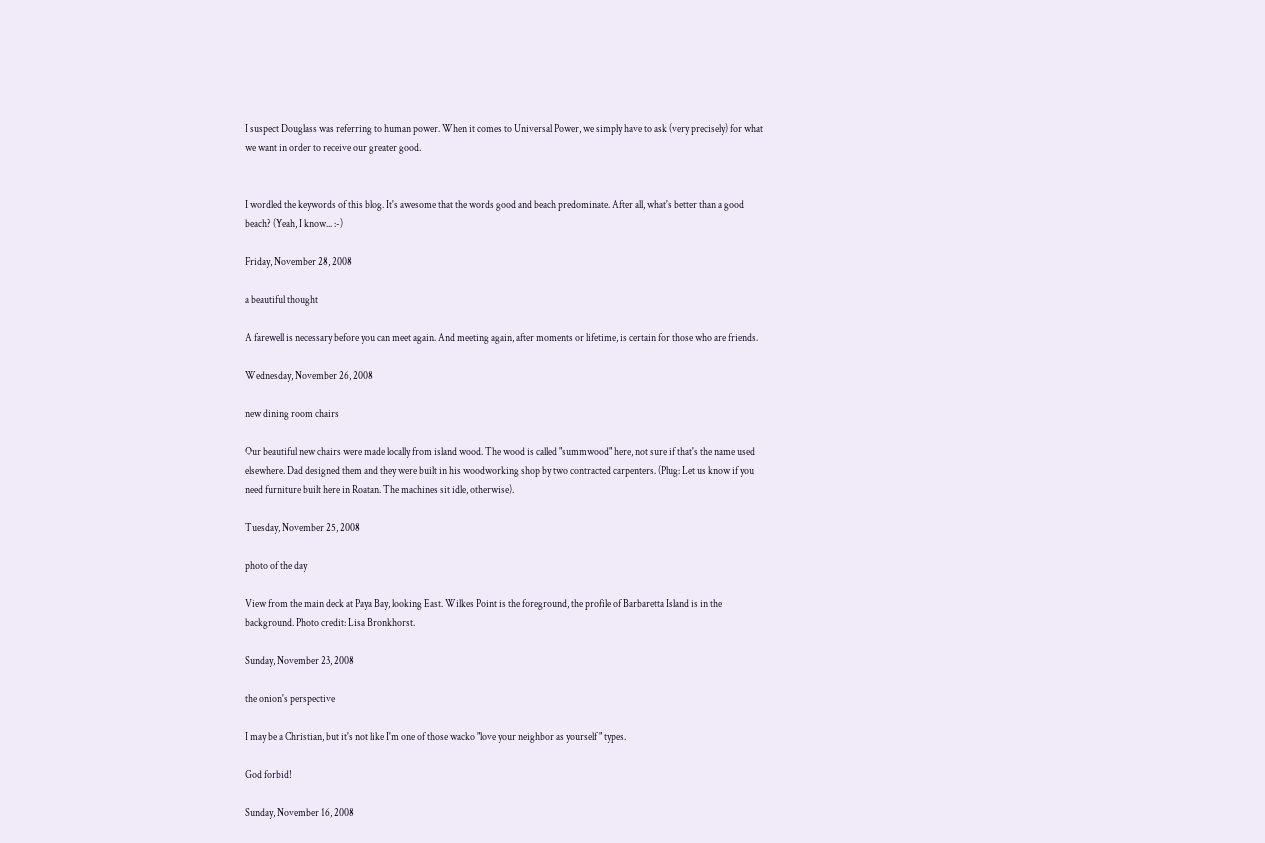I suspect Douglass was referring to human power. When it comes to Universal Power, we simply have to ask (very precisely) for what we want in order to receive our greater good.


I wordled the keywords of this blog. It's awesome that the words good and beach predominate. After all, what's better than a good beach? (Yeah, I know... :-)

Friday, November 28, 2008

a beautiful thought

A farewell is necessary before you can meet again. And meeting again, after moments or lifetime, is certain for those who are friends.

Wednesday, November 26, 2008

new dining room chairs

Our beautiful new chairs were made locally from island wood. The wood is called "summwood" here, not sure if that's the name used elsewhere. Dad designed them and they were built in his woodworking shop by two contracted carpenters. (Plug: Let us know if you need furniture built here in Roatan. The machines sit idle, otherwise).

Tuesday, November 25, 2008

photo of the day

View from the main deck at Paya Bay, looking East. Wilkes Point is the foreground, the profile of Barbaretta Island is in the background. Photo credit: Lisa Bronkhorst.

Sunday, November 23, 2008

the onion's perspective

I may be a Christian, but it's not like I'm one of those wacko "love your neighbor as yourself " types.

God forbid!

Sunday, November 16, 2008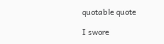quotable quote

I swore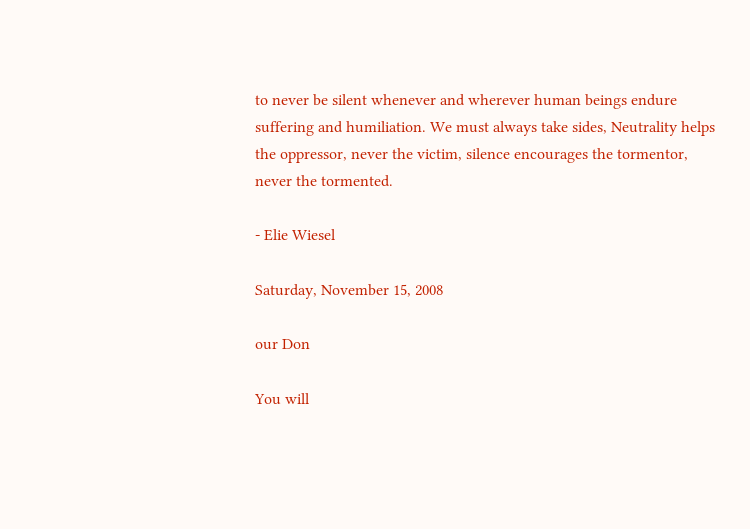to never be silent whenever and wherever human beings endure suffering and humiliation. We must always take sides, Neutrality helps the oppressor, never the victim, silence encourages the tormentor, never the tormented.

- Elie Wiesel

Saturday, November 15, 2008

our Don

You will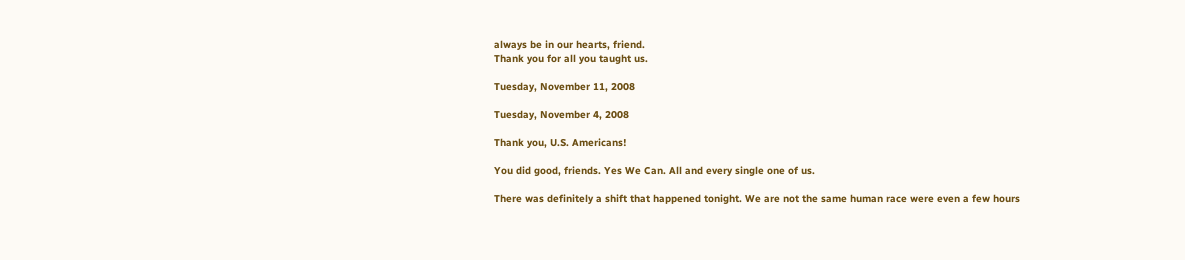always be in our hearts, friend.
Thank you for all you taught us.

Tuesday, November 11, 2008

Tuesday, November 4, 2008

Thank you, U.S. Americans!

You did good, friends. Yes We Can. All and every single one of us.

There was definitely a shift that happened tonight. We are not the same human race were even a few hours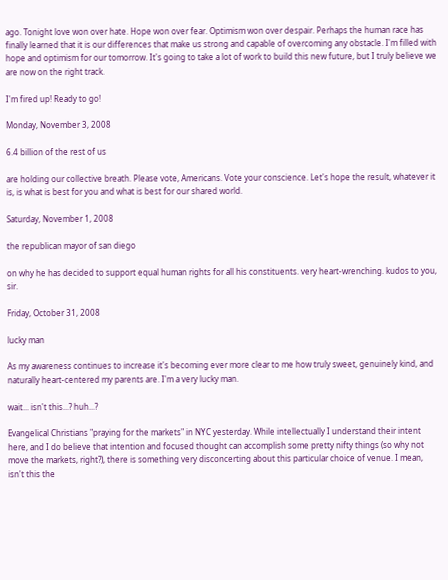ago. Tonight love won over hate. Hope won over fear. Optimism won over despair. Perhaps the human race has finally learned that it is our differences that make us strong and capable of overcoming any obstacle. I'm filled with hope and optimism for our tomorrow. It's going to take a lot of work to build this new future, but I truly believe we are now on the right track.

I'm fired up! Ready to go!

Monday, November 3, 2008

6.4 billion of the rest of us

are holding our collective breath. Please vote, Americans. Vote your conscience. Let's hope the result, whatever it is, is what is best for you and what is best for our shared world.

Saturday, November 1, 2008

the republican mayor of san diego

on why he has decided to support equal human rights for all his constituents. very heart-wrenching. kudos to you, sir.

Friday, October 31, 2008

lucky man

As my awareness continues to increase it's becoming ever more clear to me how truly sweet, genuinely kind, and naturally heart-centered my parents are. I'm a very lucky man.

wait... isn't this...? huh...?

Evangelical Christians "praying for the markets" in NYC yesterday. While intellectually I understand their intent here, and I do believe that intention and focused thought can accomplish some pretty nifty things (so why not move the markets, right?), there is something very disconcerting about this particular choice of venue. I mean, isn't this the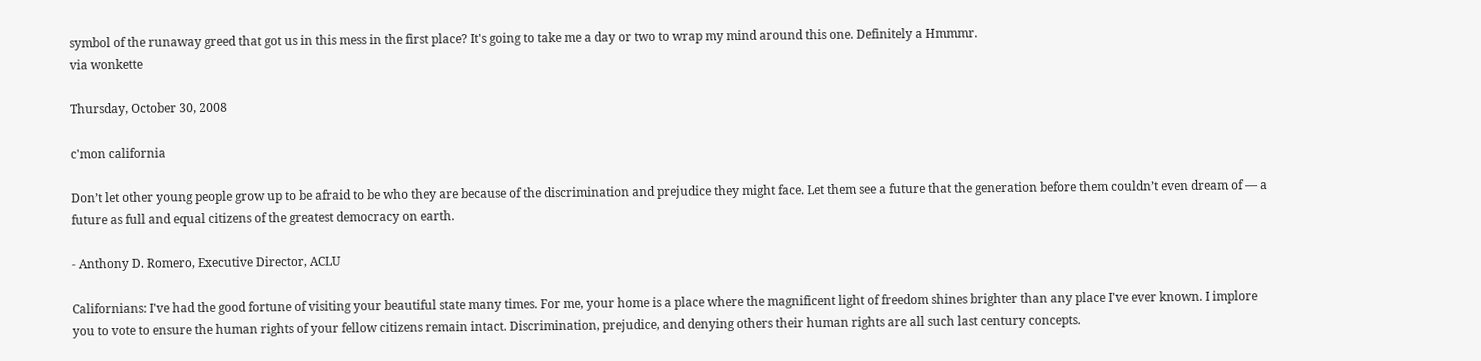symbol of the runaway greed that got us in this mess in the first place? It's going to take me a day or two to wrap my mind around this one. Definitely a Hmmmr.
via wonkette

Thursday, October 30, 2008

c'mon california

Don’t let other young people grow up to be afraid to be who they are because of the discrimination and prejudice they might face. Let them see a future that the generation before them couldn’t even dream of — a future as full and equal citizens of the greatest democracy on earth.

- Anthony D. Romero, Executive Director, ACLU

Californians: I've had the good fortune of visiting your beautiful state many times. For me, your home is a place where the magnificent light of freedom shines brighter than any place I've ever known. I implore you to vote to ensure the human rights of your fellow citizens remain intact. Discrimination, prejudice, and denying others their human rights are all such last century concepts.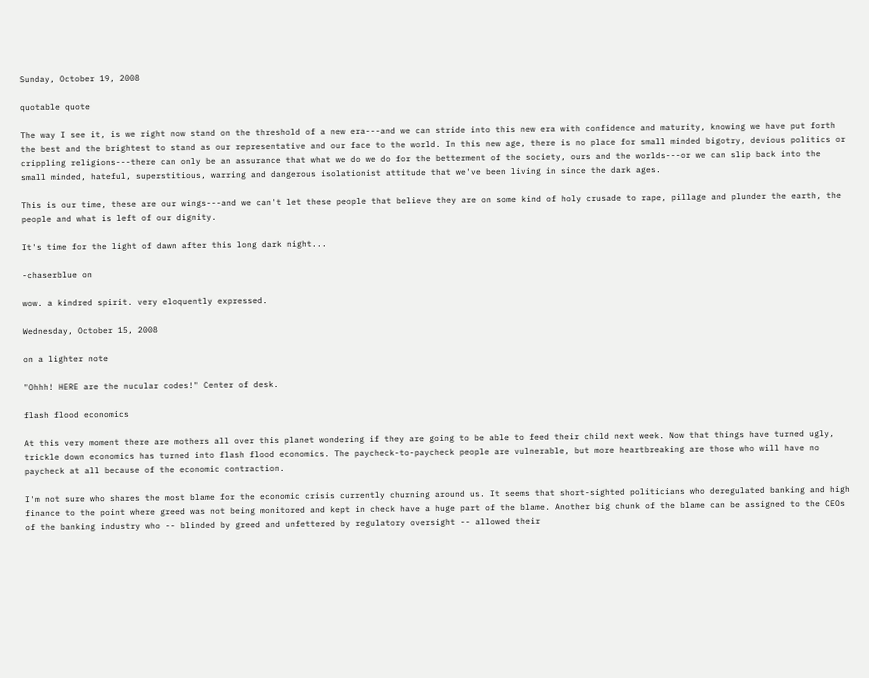Sunday, October 19, 2008

quotable quote

The way I see it, is we right now stand on the threshold of a new era---and we can stride into this new era with confidence and maturity, knowing we have put forth the best and the brightest to stand as our representative and our face to the world. In this new age, there is no place for small minded bigotry, devious politics or crippling religions---there can only be an assurance that what we do we do for the betterment of the society, ours and the worlds---or we can slip back into the small minded, hateful, superstitious, warring and dangerous isolationist attitude that we've been living in since the dark ages.

This is our time, these are our wings---and we can't let these people that believe they are on some kind of holy crusade to rape, pillage and plunder the earth, the people and what is left of our dignity.

It's time for the light of dawn after this long dark night...

-chaserblue on

wow. a kindred spirit. very eloquently expressed.

Wednesday, October 15, 2008

on a lighter note

"Ohhh! HERE are the nucular codes!" Center of desk.

flash flood economics

At this very moment there are mothers all over this planet wondering if they are going to be able to feed their child next week. Now that things have turned ugly, trickle down economics has turned into flash flood economics. The paycheck-to-paycheck people are vulnerable, but more heartbreaking are those who will have no paycheck at all because of the economic contraction.

I'm not sure who shares the most blame for the economic crisis currently churning around us. It seems that short-sighted politicians who deregulated banking and high finance to the point where greed was not being monitored and kept in check have a huge part of the blame. Another big chunk of the blame can be assigned to the CEOs of the banking industry who -- blinded by greed and unfettered by regulatory oversight -- allowed their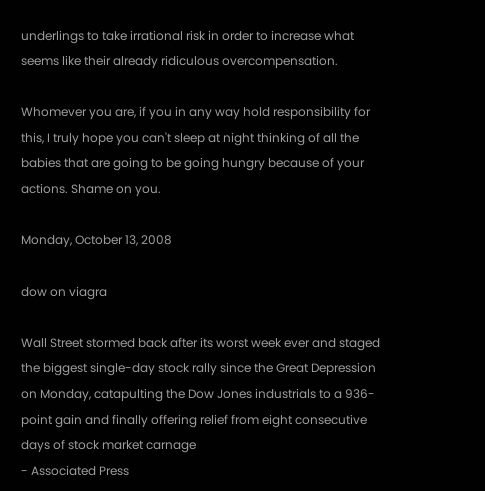underlings to take irrational risk in order to increase what seems like their already ridiculous overcompensation.

Whomever you are, if you in any way hold responsibility for this, I truly hope you can't sleep at night thinking of all the babies that are going to be going hungry because of your actions. Shame on you.

Monday, October 13, 2008

dow on viagra

Wall Street stormed back after its worst week ever and staged the biggest single-day stock rally since the Great Depression on Monday, catapulting the Dow Jones industrials to a 936-point gain and finally offering relief from eight consecutive days of stock market carnage
- Associated Press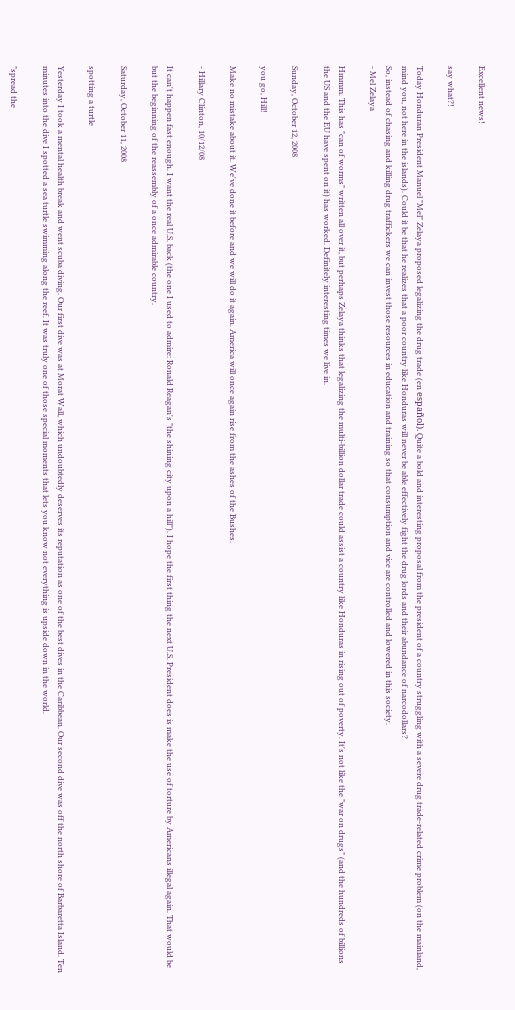Excellent news!

say what?!

Today Honduran President Manuel "Mel" Zelaya proposed legalizing the drug trade (en español). Quite a bold and interesting proposal from the president of a country struggling with a severe drug trade-related crime problem (on the mainland, mind you, not here in the islands). Could it be that he realizes that a poor country like Honduras will never be able effectively fight the drug lords and their abundance of narcodollars?
So, instead of chasing and killing drug traffickers we can invest those resources in education and training so that consumption and vice are controlled and lowered in this society.
- Mel Zelaya

Hmmm. This has "can of worms" written all over it, but perhaps Zelaya thinks that legalizing the multi-billion dollar trade could assist a country like Honduras in rising out of poverty. It's not like the "war on drugs" (and the hundreds of billions the US and the EU have spent on it) has worked. Definitely interesting times we live in.

Sunday, October 12, 2008

you go, Hill!

Make no mistake about it. We've done it before and we will do it again. America will once again rise from the ashes of the Bushes.

- Hillary Clinton, 10/12/08

It can't happen fast enough. I want the real U.S. back (the one I used to admire: Ronald Reagan's "the shining city upon a hill"). I hope the first thing the next U.S. President does is make the use of torture by Americans illegal again. That would be but the beginning of the reassembly of a once admirable country.

Saturday, October 11, 2008

spotting a turtle

Yesterday I took a mental health break and went scuba diving. Our first dive was at Morat Wall, which undoubtedly deserves its reputation as one of the best dives in the Caribbean. Our second dive was off the north shore of Barbaretta Island. Ten minutes into the dive I spotted a sea turtle swimming along the reef. It was truly one of those special moments that lets you know not everything is upside down in the world.

"spread the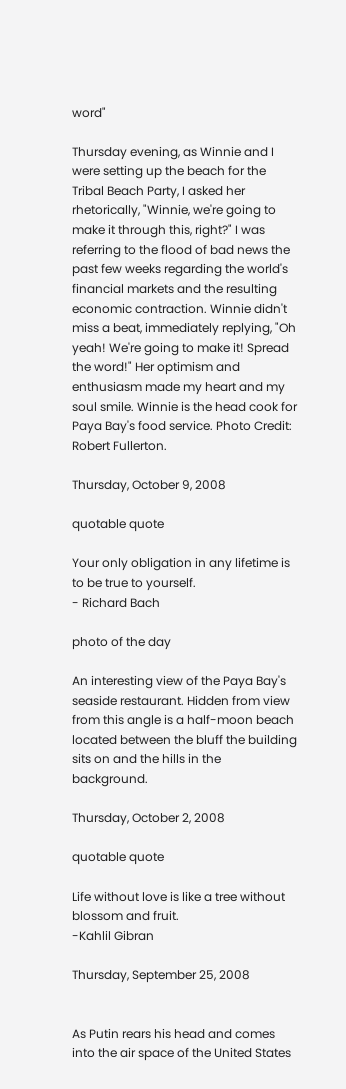word"

Thursday evening, as Winnie and I were setting up the beach for the Tribal Beach Party, I asked her rhetorically, "Winnie, we're going to make it through this, right?" I was referring to the flood of bad news the past few weeks regarding the world's financial markets and the resulting economic contraction. Winnie didn't miss a beat, immediately replying, "Oh yeah! We're going to make it! Spread the word!" Her optimism and enthusiasm made my heart and my soul smile. Winnie is the head cook for Paya Bay's food service. Photo Credit: Robert Fullerton.

Thursday, October 9, 2008

quotable quote

Your only obligation in any lifetime is to be true to yourself.
- Richard Bach

photo of the day

An interesting view of the Paya Bay's seaside restaurant. Hidden from view from this angle is a half-moon beach located between the bluff the building sits on and the hills in the background.

Thursday, October 2, 2008

quotable quote

Life without love is like a tree without blossom and fruit.
-Kahlil Gibran

Thursday, September 25, 2008


As Putin rears his head and comes into the air space of the United States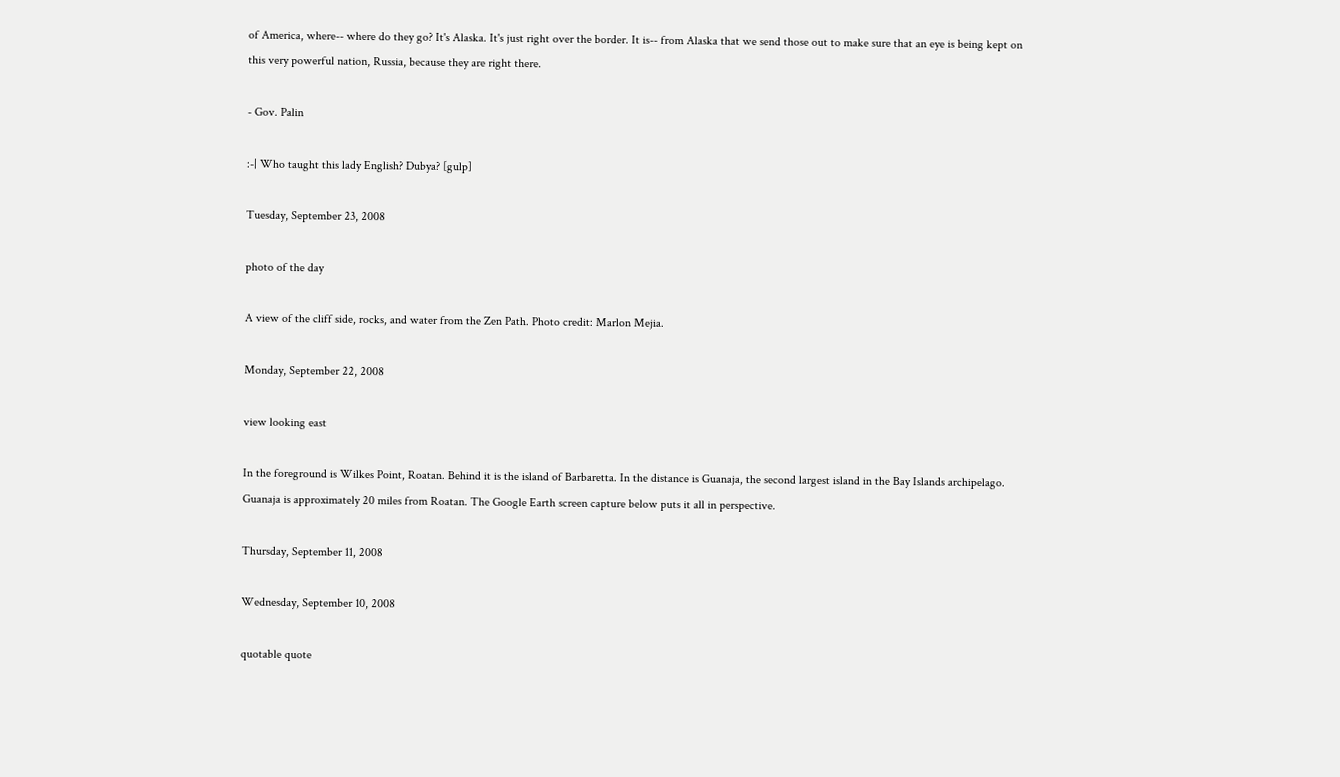of America, where-- where do they go? It's Alaska. It's just right over the border. It is-- from Alaska that we send those out to make sure that an eye is being kept on this very powerful nation, Russia, because they are right there.

- Gov. Palin

:-| Who taught this lady English? Dubya? [gulp]

Tuesday, September 23, 2008

photo of the day

A view of the cliff side, rocks, and water from the Zen Path. Photo credit: Marlon Mejia.

Monday, September 22, 2008

view looking east

In the foreground is Wilkes Point, Roatan. Behind it is the island of Barbaretta. In the distance is Guanaja, the second largest island in the Bay Islands archipelago. Guanaja is approximately 20 miles from Roatan. The Google Earth screen capture below puts it all in perspective.

Thursday, September 11, 2008

Wednesday, September 10, 2008

quotable quote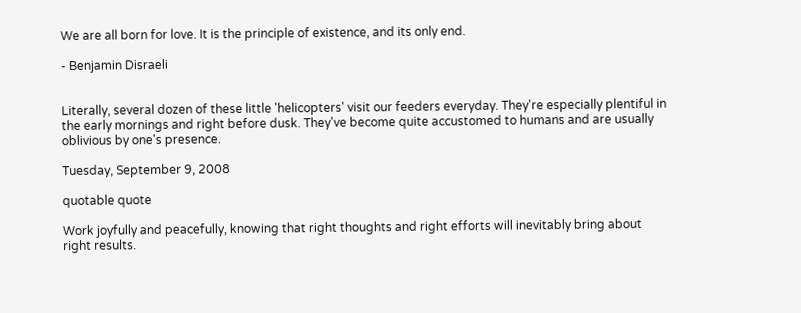We are all born for love. It is the principle of existence, and its only end.

- Benjamin Disraeli


Literally, several dozen of these little 'helicopters' visit our feeders everyday. They're especially plentiful in the early mornings and right before dusk. They've become quite accustomed to humans and are usually oblivious by one's presence.

Tuesday, September 9, 2008

quotable quote

Work joyfully and peacefully, knowing that right thoughts and right efforts will inevitably bring about right results.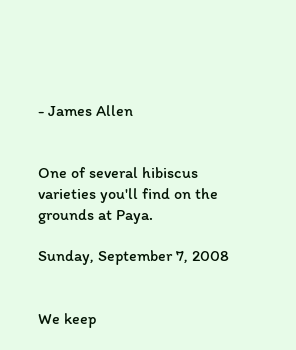- James Allen


One of several hibiscus varieties you'll find on the grounds at Paya.

Sunday, September 7, 2008


We keep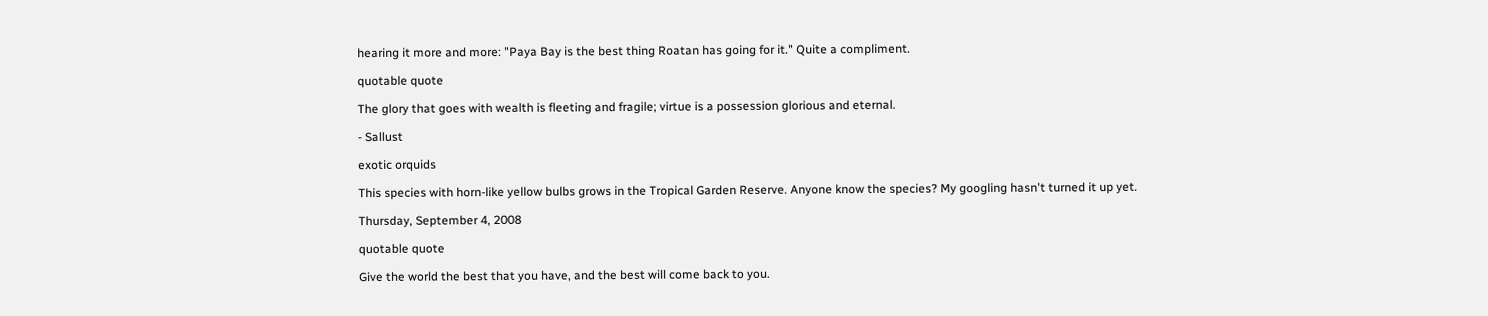hearing it more and more: "Paya Bay is the best thing Roatan has going for it." Quite a compliment.

quotable quote

The glory that goes with wealth is fleeting and fragile; virtue is a possession glorious and eternal.

- Sallust

exotic orquids

This species with horn-like yellow bulbs grows in the Tropical Garden Reserve. Anyone know the species? My googling hasn't turned it up yet.

Thursday, September 4, 2008

quotable quote

Give the world the best that you have, and the best will come back to you.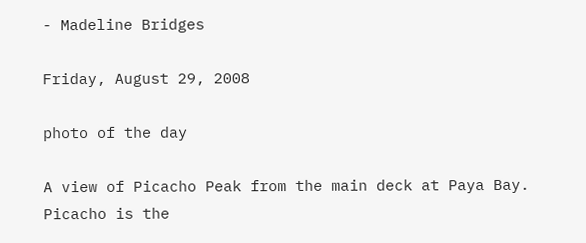- Madeline Bridges

Friday, August 29, 2008

photo of the day

A view of Picacho Peak from the main deck at Paya Bay. Picacho is the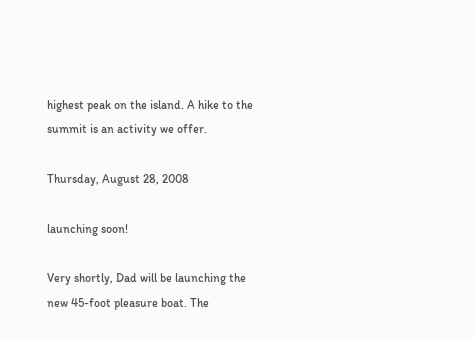highest peak on the island. A hike to the summit is an activity we offer.

Thursday, August 28, 2008

launching soon!

Very shortly, Dad will be launching the new 45-foot pleasure boat. The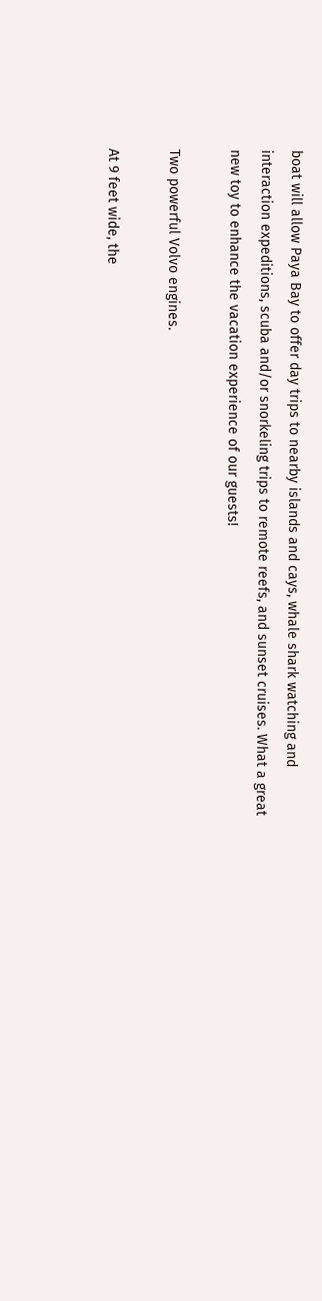boat will allow Paya Bay to offer day trips to nearby islands and cays, whale shark watching and interaction expeditions, scuba and/or snorkeling trips to remote reefs, and sunset cruises. What a great new toy to enhance the vacation experience of our guests!

Two powerful Volvo engines.

At 9 feet wide, the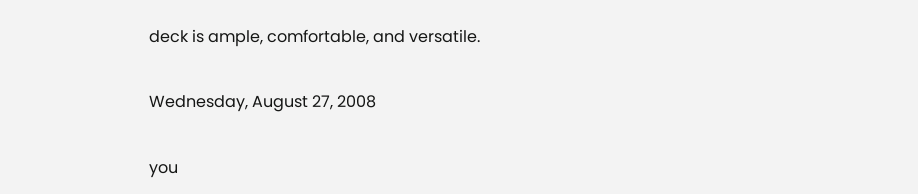deck is ample, comfortable, and versatile.

Wednesday, August 27, 2008

you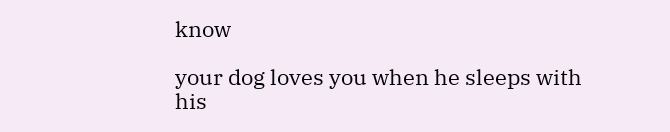know

your dog loves you when he sleeps with his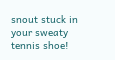snout stuck in your sweaty tennis shoe!